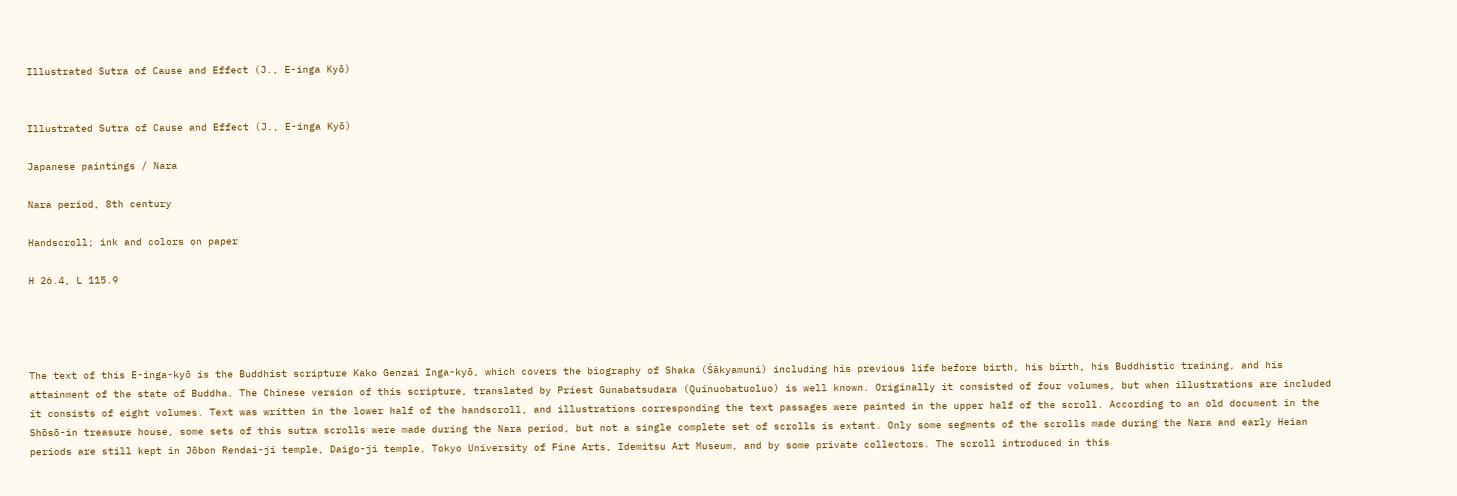Illustrated Sutra of Cause and Effect (J., E-inga Kyō)


Illustrated Sutra of Cause and Effect (J., E-inga Kyō)

Japanese paintings / Nara

Nara period, 8th century

Handscroll; ink and colors on paper

H 26.4, L 115.9




The text of this E-inga-kyō is the Buddhist scripture Kako Genzai Inga-kyō, which covers the biography of Shaka (Śākyamuni) including his previous life before birth, his birth, his Buddhistic training, and his attainment of the state of Buddha. The Chinese version of this scripture, translated by Priest Gunabatsudara (Quinuobatuoluo) is well known. Originally it consisted of four volumes, but when illustrations are included it consists of eight volumes. Text was written in the lower half of the handscroll, and illustrations corresponding the text passages were painted in the upper half of the scroll. According to an old document in the Shōsō-in treasure house, some sets of this sutra scrolls were made during the Nara period, but not a single complete set of scrolls is extant. Only some segments of the scrolls made during the Nara and early Heian periods are still kept in Jōbon Rendai-ji temple, Daigo-ji temple, Tokyo University of Fine Arts, Idemitsu Art Museum, and by some private collectors. The scroll introduced in this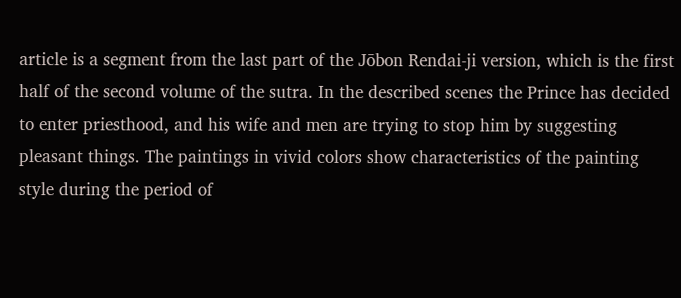article is a segment from the last part of the Jōbon Rendai-ji version, which is the first half of the second volume of the sutra. In the described scenes the Prince has decided to enter priesthood, and his wife and men are trying to stop him by suggesting pleasant things. The paintings in vivid colors show characteristics of the painting style during the period of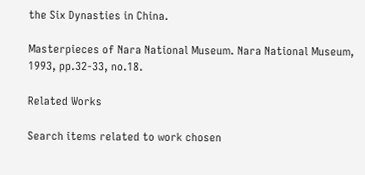the Six Dynasties in China.

Masterpieces of Nara National Museum. Nara National Museum, 1993, pp.32-33, no.18.

Related Works

Search items related to work chosen